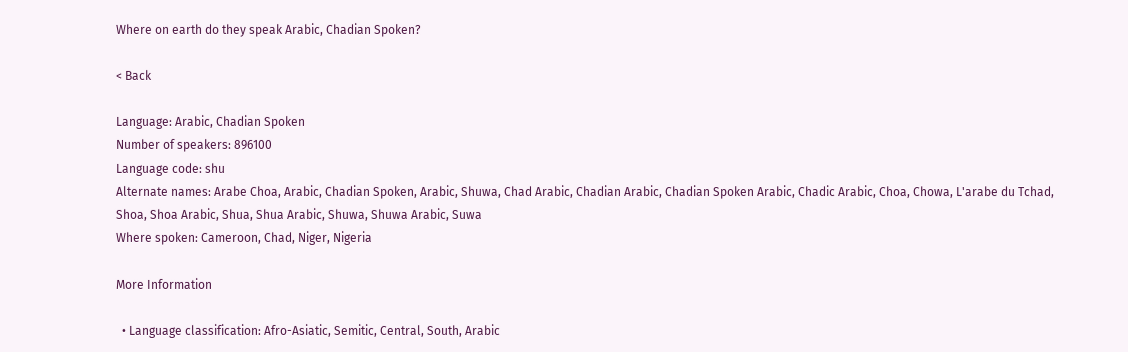Where on earth do they speak Arabic, Chadian Spoken?

< Back

Language: Arabic, Chadian Spoken
Number of speakers: 896100
Language code: shu
Alternate names: Arabe Choa, Arabic, Chadian Spoken, Arabic, Shuwa, Chad Arabic, Chadian Arabic, Chadian Spoken Arabic, Chadic Arabic, Choa, Chowa, L'arabe du Tchad, Shoa, Shoa Arabic, Shua, Shua Arabic, Shuwa, Shuwa Arabic, Suwa
Where spoken: Cameroon, Chad, Niger, Nigeria

More Information

  • Language classification: Afro-Asiatic, Semitic, Central, South, Arabic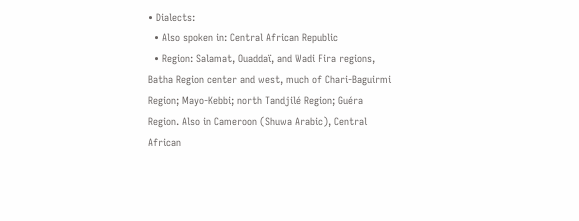• Dialects:
  • Also spoken in: Central African Republic
  • Region: Salamat, Ouaddaï, and Wadi Fira regions, Batha Region center and west, much of Chari-Baguirmi Region; Mayo-Kebbi; north Tandjilé Region; Guéra Region. Also in Cameroon (Shuwa Arabic), Central African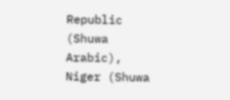Republic (Shuwa Arabic), Niger (Shuwa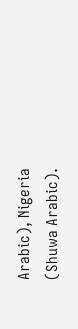Arabic), Nigeria (Shuwa Arabic).